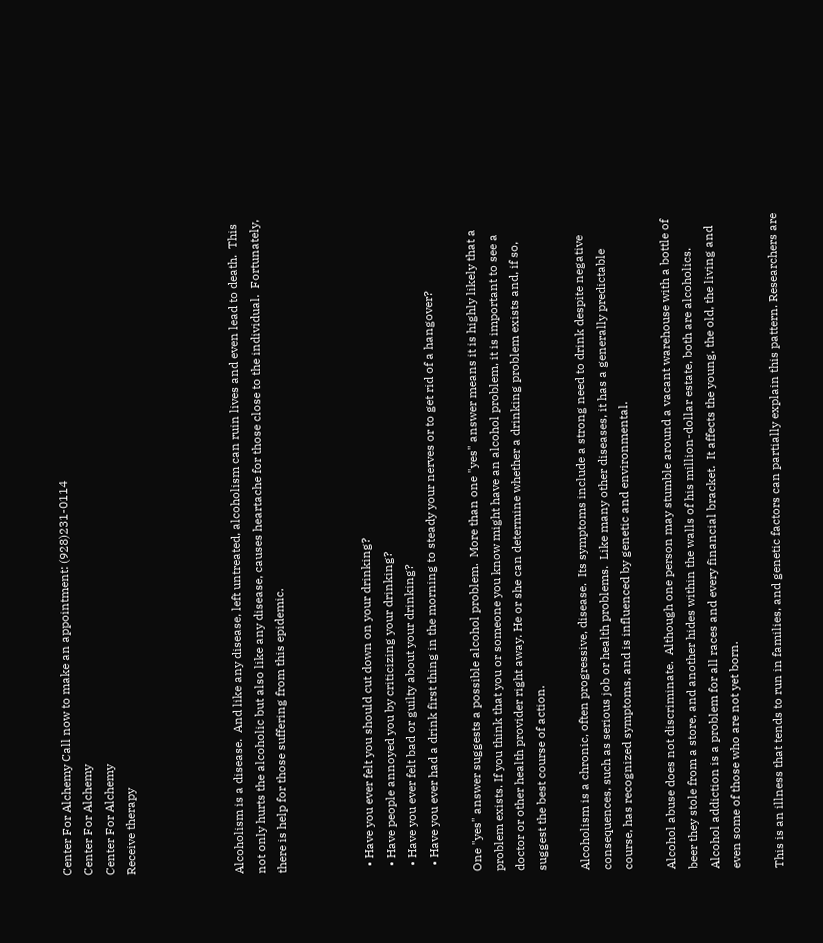Center For Alchemy Call now to make an appointment: (928)231-0114
Center For Alchemy
Center For Alchemy
Receive therapy




Alcoholism is a disease.  And like any disease, left untreated, alcoholism can ruin lives and even lead to death.  This not only hurts the alcoholic but also like any disease, causes heartache for those close to the individual.  Fortunately, there is help for those suffering from this epidemic.



  • Have you ever felt you should cut down on your drinking?
  • Have people annoyed you by criticizing your drinking?
  • Have you ever felt bad or guilty about your drinking?
  • Have you ever had a drink first thing in the morning to steady your nerves or to get rid of a hangover?

One "yes" answer suggests a possible alcohol problem.  More than one "yes" answer means it is highly likely that a problem exists. If you think that you or someone you know might have an alcohol problem, it is important to see a doctor or other health provider right away. He or she can determine whether a drinking problem exists and, if so, suggest the best course of action.

Alcoholism is a chronic, often progressive, disease.  Its symptoms include a strong need to drink despite negative consequences, such as serious job or health problems.  Like many other diseases, it has a generally predictable course, has recognized symptoms, and is influenced by genetic and environmental.

Alcohol abuse does not discriminate.  Although one person may stumble around a vacant warehouse with a bottle of beer they stole from a store, and another hides within the walls of his million-dollar estate, both are alcoholics.  Alcohol addiction is a problem for all races and every financial bracket.  It affects the young, the old, the living and even some of those who are not yet born.

This is an illness that tends to run in families, and genetic factors can partially explain this pattern. Researchers are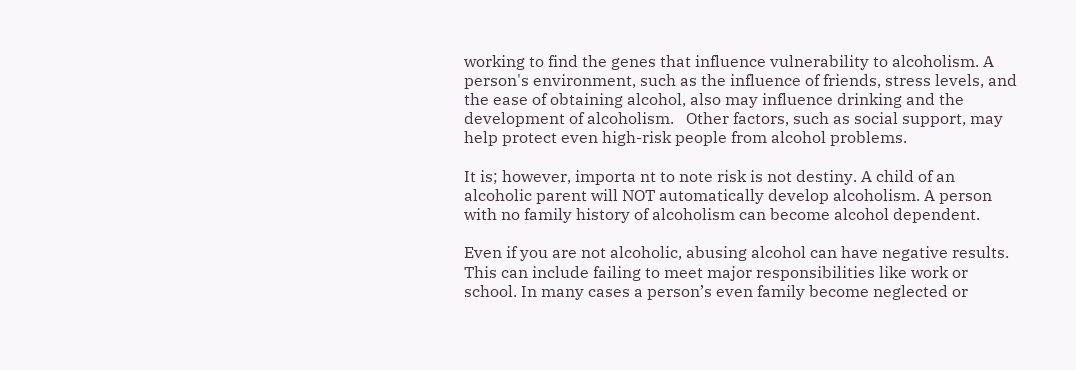working to find the genes that influence vulnerability to alcoholism. A person's environment, such as the influence of friends, stress levels, and the ease of obtaining alcohol, also may influence drinking and the development of alcoholism.   Other factors, such as social support, may help protect even high-risk people from alcohol problems.

It is; however, importa nt to note risk is not destiny. A child of an alcoholic parent will NOT automatically develop alcoholism. A person with no family history of alcoholism can become alcohol dependent.

Even if you are not alcoholic, abusing alcohol can have negative results.  This can include failing to meet major responsibilities like work or school. In many cases a person’s even family become neglected or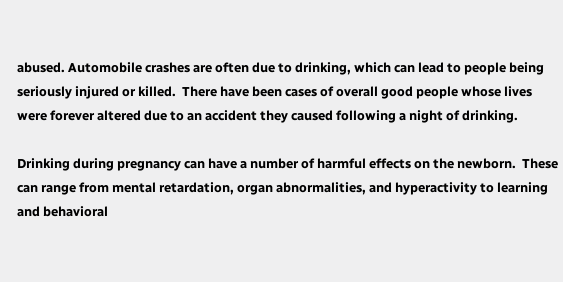abused. Automobile crashes are often due to drinking, which can lead to people being seriously injured or killed.  There have been cases of overall good people whose lives were forever altered due to an accident they caused following a night of drinking.

Drinking during pregnancy can have a number of harmful effects on the newborn.  These can range from mental retardation, organ abnormalities, and hyperactivity to learning and behavioral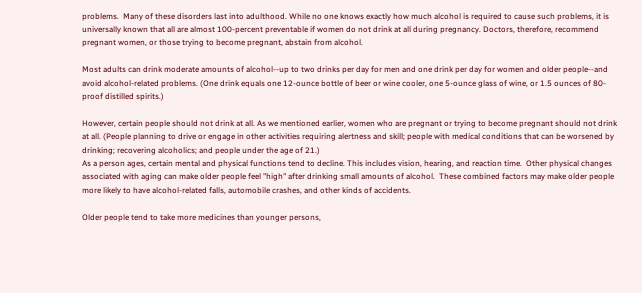problems.  Many of these disorders last into adulthood. While no one knows exactly how much alcohol is required to cause such problems, it is universally known that all are almost 100-percent preventable if women do not drink at all during pregnancy. Doctors, therefore, recommend pregnant women, or those trying to become pregnant, abstain from alcohol.

Most adults can drink moderate amounts of alcohol--up to two drinks per day for men and one drink per day for women and older people--and avoid alcohol-related problems. (One drink equals one 12-ounce bottle of beer or wine cooler, one 5-ounce glass of wine, or 1.5 ounces of 80-proof distilled spirits.)

However, certain people should not drink at all. As we mentioned earlier, women who are pregnant or trying to become pregnant should not drink at all. (People planning to drive or engage in other activities requiring alertness and skill; people with medical conditions that can be worsened by drinking; recovering alcoholics; and people under the age of 21.)
As a person ages, certain mental and physical functions tend to decline. This includes vision, hearing, and reaction time.  Other physical changes associated with aging can make older people feel "high" after drinking small amounts of alcohol.  These combined factors may make older people more likely to have alcohol-related falls, automobile crashes, and other kinds of accidents.

Older people tend to take more medicines than younger persons,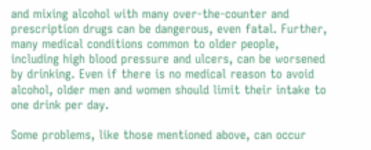and mixing alcohol with many over-the-counter and prescription drugs can be dangerous, even fatal. Further, many medical conditions common to older people, including high blood pressure and ulcers, can be worsened by drinking. Even if there is no medical reason to avoid alcohol, older men and women should limit their intake to one drink per day.

Some problems, like those mentioned above, can occur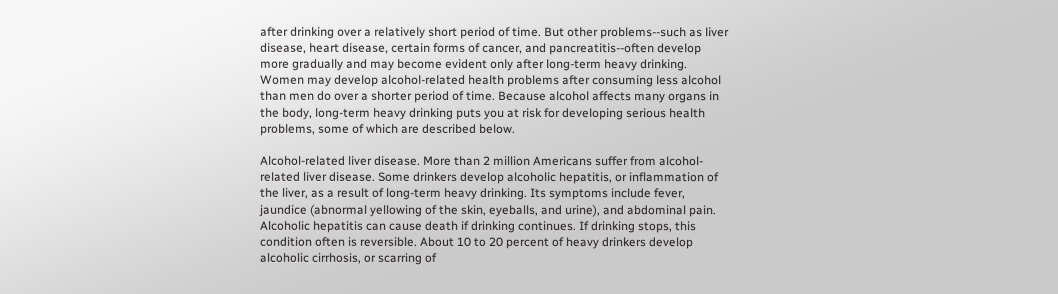after drinking over a relatively short period of time. But other problems--such as liver disease, heart disease, certain forms of cancer, and pancreatitis--often develop more gradually and may become evident only after long-term heavy drinking. Women may develop alcohol-related health problems after consuming less alcohol than men do over a shorter period of time. Because alcohol affects many organs in the body, long-term heavy drinking puts you at risk for developing serious health problems, some of which are described below.

Alcohol-related liver disease. More than 2 million Americans suffer from alcohol-related liver disease. Some drinkers develop alcoholic hepatitis, or inflammation of the liver, as a result of long-term heavy drinking. Its symptoms include fever, jaundice (abnormal yellowing of the skin, eyeballs, and urine), and abdominal pain. Alcoholic hepatitis can cause death if drinking continues. If drinking stops, this condition often is reversible. About 10 to 20 percent of heavy drinkers develop alcoholic cirrhosis, or scarring of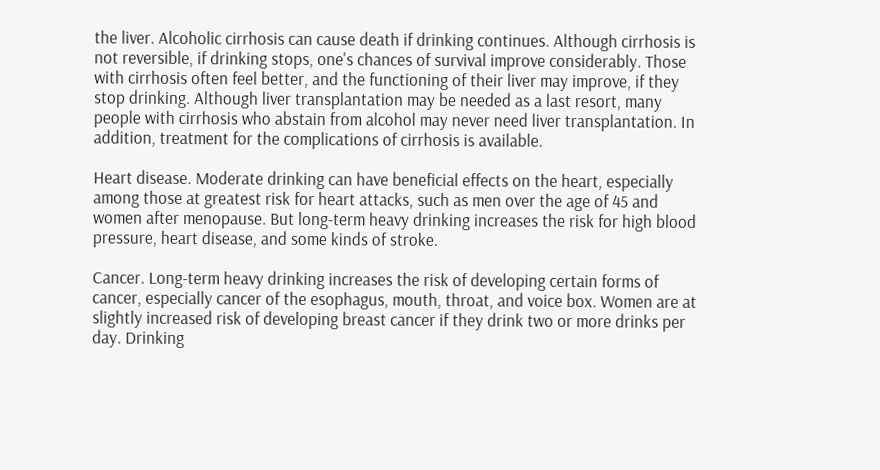the liver. Alcoholic cirrhosis can cause death if drinking continues. Although cirrhosis is not reversible, if drinking stops, one's chances of survival improve considerably. Those with cirrhosis often feel better, and the functioning of their liver may improve, if they stop drinking. Although liver transplantation may be needed as a last resort, many people with cirrhosis who abstain from alcohol may never need liver transplantation. In addition, treatment for the complications of cirrhosis is available.

Heart disease. Moderate drinking can have beneficial effects on the heart, especially among those at greatest risk for heart attacks, such as men over the age of 45 and women after menopause. But long-term heavy drinking increases the risk for high blood pressure, heart disease, and some kinds of stroke.

Cancer. Long-term heavy drinking increases the risk of developing certain forms of cancer, especially cancer of the esophagus, mouth, throat, and voice box. Women are at slightly increased risk of developing breast cancer if they drink two or more drinks per day. Drinking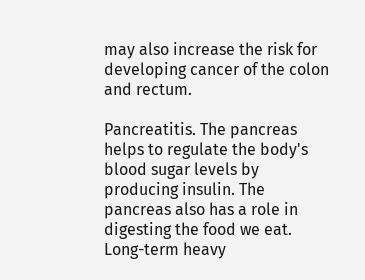may also increase the risk for developing cancer of the colon and rectum.

Pancreatitis. The pancreas helps to regulate the body's blood sugar levels by producing insulin. The pancreas also has a role in digesting the food we eat. Long-term heavy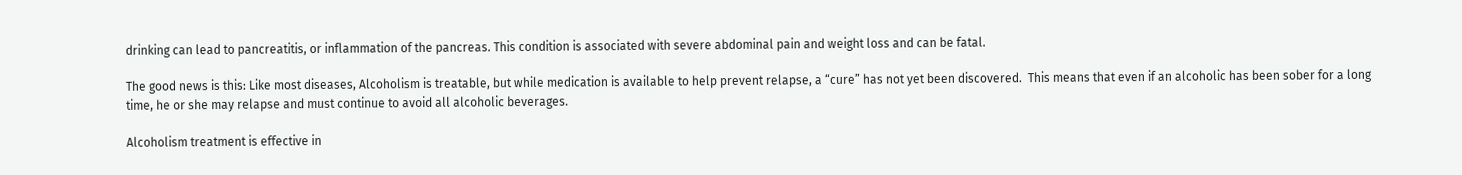drinking can lead to pancreatitis, or inflammation of the pancreas. This condition is associated with severe abdominal pain and weight loss and can be fatal.

The good news is this: Like most diseases, Alcoholism is treatable, but while medication is available to help prevent relapse, a “cure” has not yet been discovered.  This means that even if an alcoholic has been sober for a long time, he or she may relapse and must continue to avoid all alcoholic beverages.

Alcoholism treatment is effective in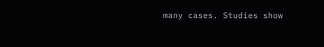many cases. Studies show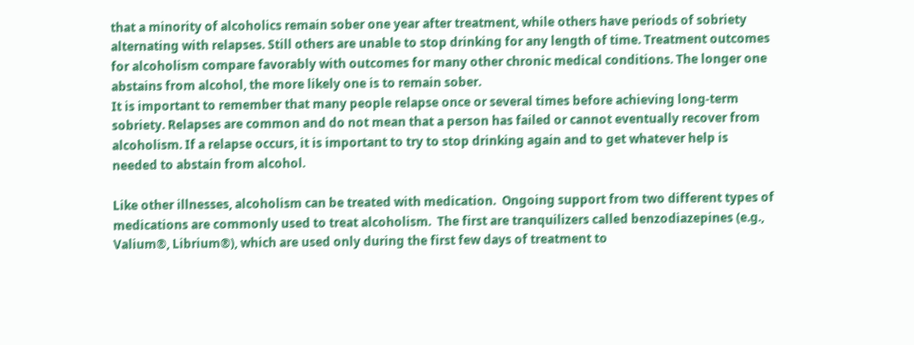that a minority of alcoholics remain sober one year after treatment, while others have periods of sobriety alternating with relapses. Still others are unable to stop drinking for any length of time. Treatment outcomes for alcoholism compare favorably with outcomes for many other chronic medical conditions. The longer one abstains from alcohol, the more likely one is to remain sober.
It is important to remember that many people relapse once or several times before achieving long-term sobriety. Relapses are common and do not mean that a person has failed or cannot eventually recover from alcoholism. If a relapse occurs, it is important to try to stop drinking again and to get whatever help is needed to abstain from alcohol.

Like other illnesses, alcoholism can be treated with medication.  Ongoing support from two different types of medications are commonly used to treat alcoholism.  The first are tranquilizers called benzodiazepines (e.g., Valium®, Librium®), which are used only during the first few days of treatment to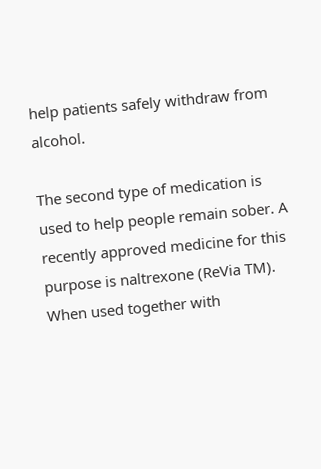help patients safely withdraw from alcohol.

The second type of medication is used to help people remain sober. A recently approved medicine for this purpose is naltrexone (ReVia TM). When used together with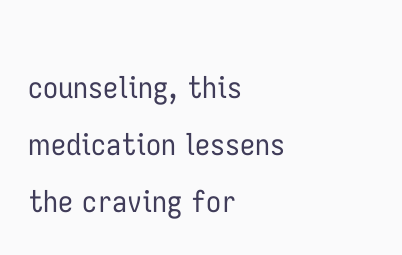counseling, this medication lessens the craving for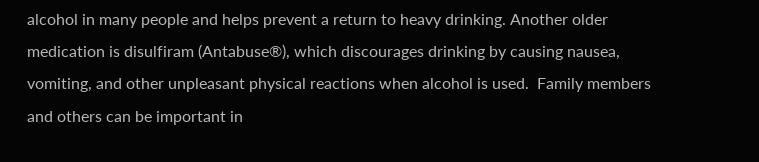alcohol in many people and helps prevent a return to heavy drinking. Another older medication is disulfiram (Antabuse®), which discourages drinking by causing nausea, vomiting, and other unpleasant physical reactions when alcohol is used.  Family members and others can be important in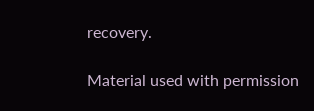recovery.

Material used with permission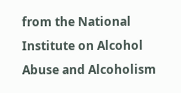from the National Institute on Alcohol Abuse and Alcoholism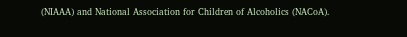(NIAAA) and National Association for Children of Alcoholics (NACoA).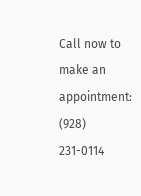Call now to make an appointment: (928) 231-0114